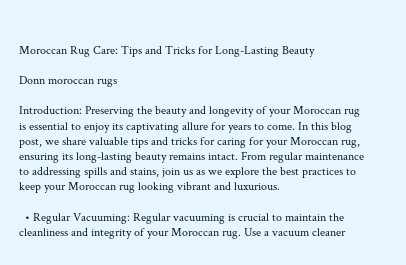Moroccan Rug Care: Tips and Tricks for Long-Lasting Beauty

Donn moroccan rugs

Introduction: Preserving the beauty and longevity of your Moroccan rug is essential to enjoy its captivating allure for years to come. In this blog post, we share valuable tips and tricks for caring for your Moroccan rug, ensuring its long-lasting beauty remains intact. From regular maintenance to addressing spills and stains, join us as we explore the best practices to keep your Moroccan rug looking vibrant and luxurious.

  • Regular Vacuuming: Regular vacuuming is crucial to maintain the cleanliness and integrity of your Moroccan rug. Use a vacuum cleaner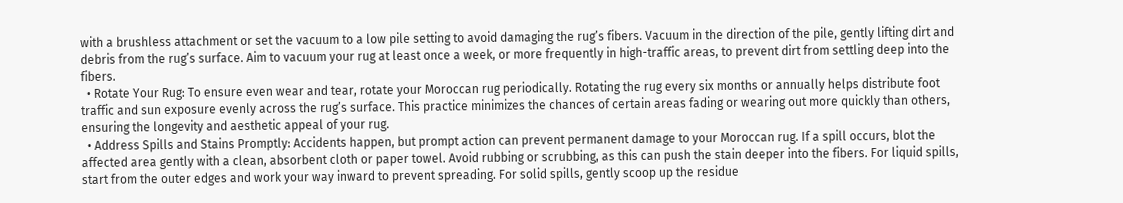with a brushless attachment or set the vacuum to a low pile setting to avoid damaging the rug’s fibers. Vacuum in the direction of the pile, gently lifting dirt and debris from the rug’s surface. Aim to vacuum your rug at least once a week, or more frequently in high-traffic areas, to prevent dirt from settling deep into the fibers.
  • Rotate Your Rug: To ensure even wear and tear, rotate your Moroccan rug periodically. Rotating the rug every six months or annually helps distribute foot traffic and sun exposure evenly across the rug’s surface. This practice minimizes the chances of certain areas fading or wearing out more quickly than others, ensuring the longevity and aesthetic appeal of your rug.
  • Address Spills and Stains Promptly: Accidents happen, but prompt action can prevent permanent damage to your Moroccan rug. If a spill occurs, blot the affected area gently with a clean, absorbent cloth or paper towel. Avoid rubbing or scrubbing, as this can push the stain deeper into the fibers. For liquid spills, start from the outer edges and work your way inward to prevent spreading. For solid spills, gently scoop up the residue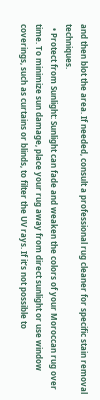and then blot the area. If needed, consult a professional rug cleaner for specific stain removal techniques.
  • Protect from Sunlight: Sunlight can fade and weaken the colors of your Moroccan rug over time. To minimize sun damage, place your rug away from direct sunlight or use window coverings, such as curtains or blinds, to filter the UV rays. If it’s not possible to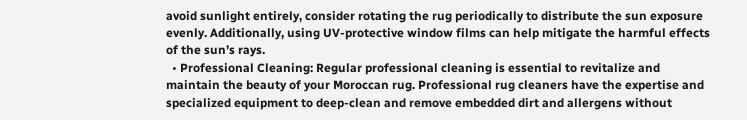avoid sunlight entirely, consider rotating the rug periodically to distribute the sun exposure evenly. Additionally, using UV-protective window films can help mitigate the harmful effects of the sun’s rays.
  • Professional Cleaning: Regular professional cleaning is essential to revitalize and maintain the beauty of your Moroccan rug. Professional rug cleaners have the expertise and specialized equipment to deep-clean and remove embedded dirt and allergens without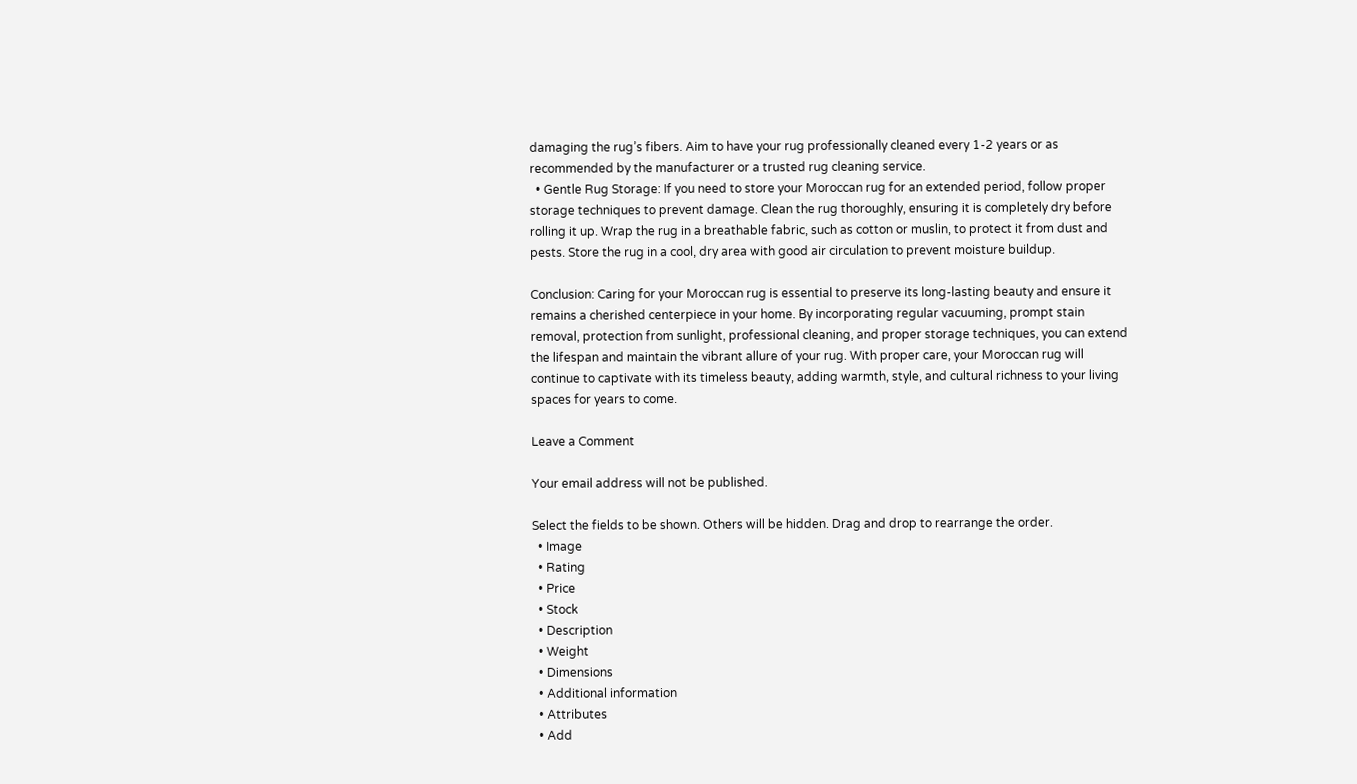damaging the rug’s fibers. Aim to have your rug professionally cleaned every 1-2 years or as recommended by the manufacturer or a trusted rug cleaning service.
  • Gentle Rug Storage: If you need to store your Moroccan rug for an extended period, follow proper storage techniques to prevent damage. Clean the rug thoroughly, ensuring it is completely dry before rolling it up. Wrap the rug in a breathable fabric, such as cotton or muslin, to protect it from dust and pests. Store the rug in a cool, dry area with good air circulation to prevent moisture buildup.

Conclusion: Caring for your Moroccan rug is essential to preserve its long-lasting beauty and ensure it remains a cherished centerpiece in your home. By incorporating regular vacuuming, prompt stain removal, protection from sunlight, professional cleaning, and proper storage techniques, you can extend the lifespan and maintain the vibrant allure of your rug. With proper care, your Moroccan rug will continue to captivate with its timeless beauty, adding warmth, style, and cultural richness to your living spaces for years to come.

Leave a Comment

Your email address will not be published.

Select the fields to be shown. Others will be hidden. Drag and drop to rearrange the order.
  • Image
  • Rating
  • Price
  • Stock
  • Description
  • Weight
  • Dimensions
  • Additional information
  • Attributes
  • Add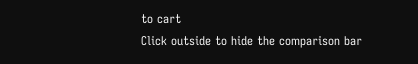to cart
Click outside to hide the comparison bar